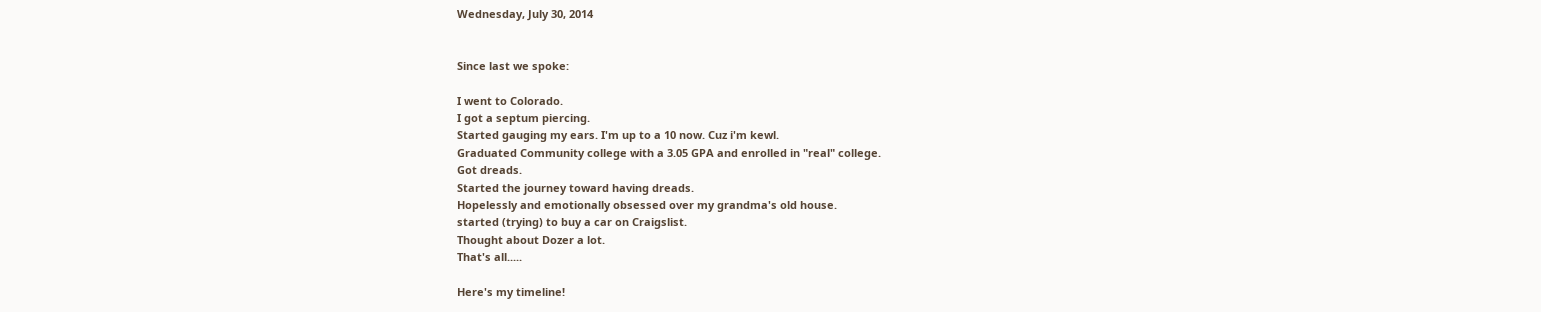Wednesday, July 30, 2014


Since last we spoke:

I went to Colorado.
I got a septum piercing.
Started gauging my ears. I'm up to a 10 now. Cuz i'm kewl.
Graduated Community college with a 3.05 GPA and enrolled in "real" college.
Got dreads.
Started the journey toward having dreads.
Hopelessly and emotionally obsessed over my grandma's old house.
started (trying) to buy a car on Craigslist.
Thought about Dozer a lot.
That's all.....

Here's my timeline!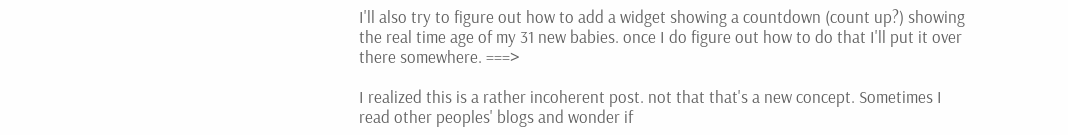I'll also try to figure out how to add a widget showing a countdown (count up?) showing the real time age of my 31 new babies. once I do figure out how to do that I'll put it over there somewhere. ===>

I realized this is a rather incoherent post. not that that's a new concept. Sometimes I read other peoples' blogs and wonder if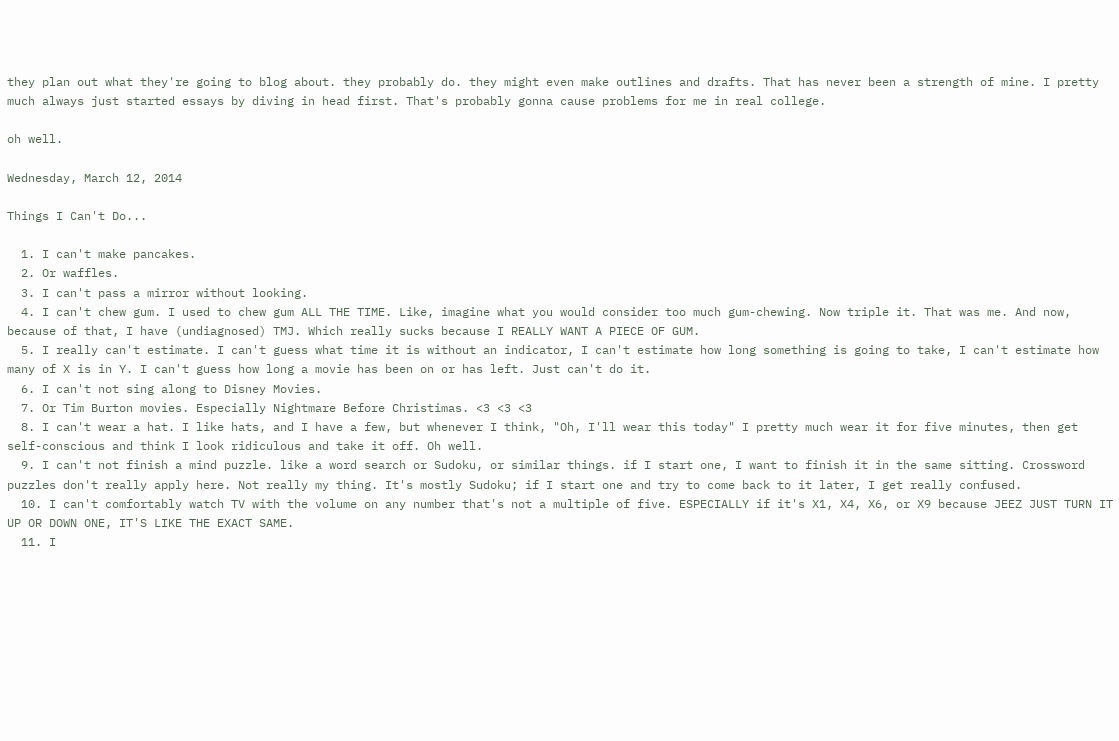they plan out what they're going to blog about. they probably do. they might even make outlines and drafts. That has never been a strength of mine. I pretty much always just started essays by diving in head first. That's probably gonna cause problems for me in real college.

oh well.

Wednesday, March 12, 2014

Things I Can't Do...

  1. I can't make pancakes.
  2. Or waffles.
  3. I can't pass a mirror without looking.
  4. I can't chew gum. I used to chew gum ALL THE TIME. Like, imagine what you would consider too much gum-chewing. Now triple it. That was me. And now, because of that, I have (undiagnosed) TMJ. Which really sucks because I REALLY WANT A PIECE OF GUM.
  5. I really can't estimate. I can't guess what time it is without an indicator, I can't estimate how long something is going to take, I can't estimate how many of X is in Y. I can't guess how long a movie has been on or has left. Just can't do it.
  6. I can't not sing along to Disney Movies.
  7. Or Tim Burton movies. Especially Nightmare Before Christimas. <3 <3 <3
  8. I can't wear a hat. I like hats, and I have a few, but whenever I think, "Oh, I'll wear this today" I pretty much wear it for five minutes, then get self-conscious and think I look ridiculous and take it off. Oh well.
  9. I can't not finish a mind puzzle. like a word search or Sudoku, or similar things. if I start one, I want to finish it in the same sitting. Crossword puzzles don't really apply here. Not really my thing. It's mostly Sudoku; if I start one and try to come back to it later, I get really confused.
  10. I can't comfortably watch TV with the volume on any number that's not a multiple of five. ESPECIALLY if it's X1, X4, X6, or X9 because JEEZ JUST TURN IT UP OR DOWN ONE, IT'S LIKE THE EXACT SAME.
  11. I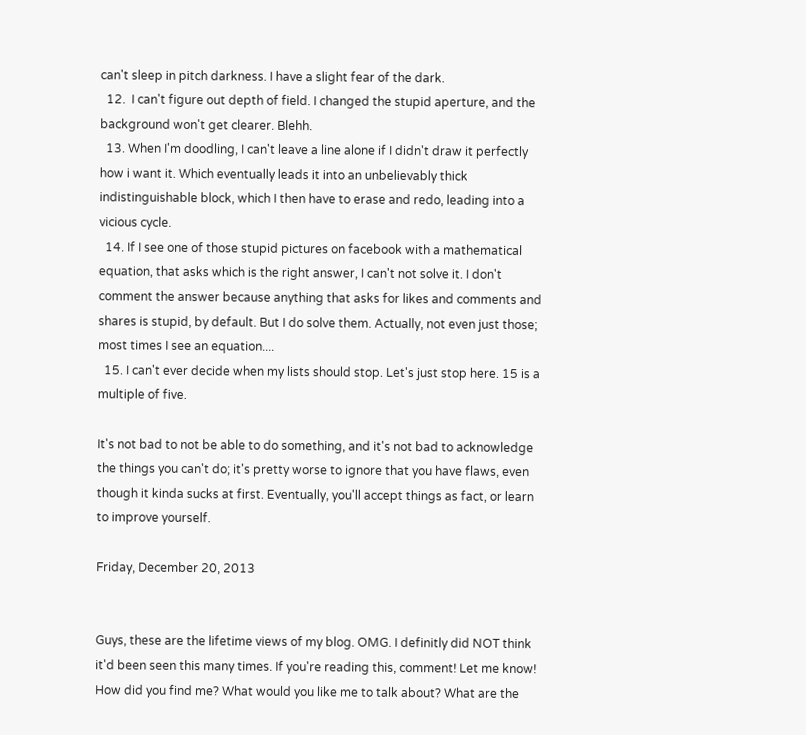can't sleep in pitch darkness. I have a slight fear of the dark.
  12.  I can't figure out depth of field. I changed the stupid aperture, and the background won't get clearer. Blehh.
  13. When I'm doodling, I can't leave a line alone if I didn't draw it perfectly how i want it. Which eventually leads it into an unbelievably thick indistinguishable block, which I then have to erase and redo, leading into a vicious cycle.
  14. If I see one of those stupid pictures on facebook with a mathematical equation, that asks which is the right answer, I can't not solve it. I don't comment the answer because anything that asks for likes and comments and shares is stupid, by default. But I do solve them. Actually, not even just those; most times I see an equation....
  15. I can't ever decide when my lists should stop. Let's just stop here. 15 is a multiple of five.

It's not bad to not be able to do something, and it's not bad to acknowledge the things you can't do; it's pretty worse to ignore that you have flaws, even though it kinda sucks at first. Eventually, you'll accept things as fact, or learn to improve yourself.

Friday, December 20, 2013


Guys, these are the lifetime views of my blog. OMG. I definitly did NOT think it'd been seen this many times. If you're reading this, comment! Let me know! How did you find me? What would you like me to talk about? What are the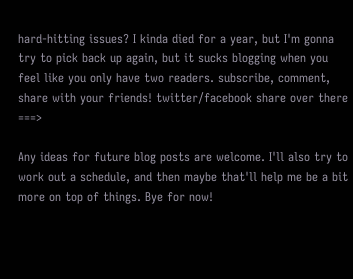hard-hitting issues? I kinda died for a year, but I'm gonna try to pick back up again, but it sucks blogging when you feel like you only have two readers. subscribe, comment, share with your friends! twitter/facebook share over there ===>

Any ideas for future blog posts are welcome. I'll also try to work out a schedule, and then maybe that'll help me be a bit more on top of things. Bye for now!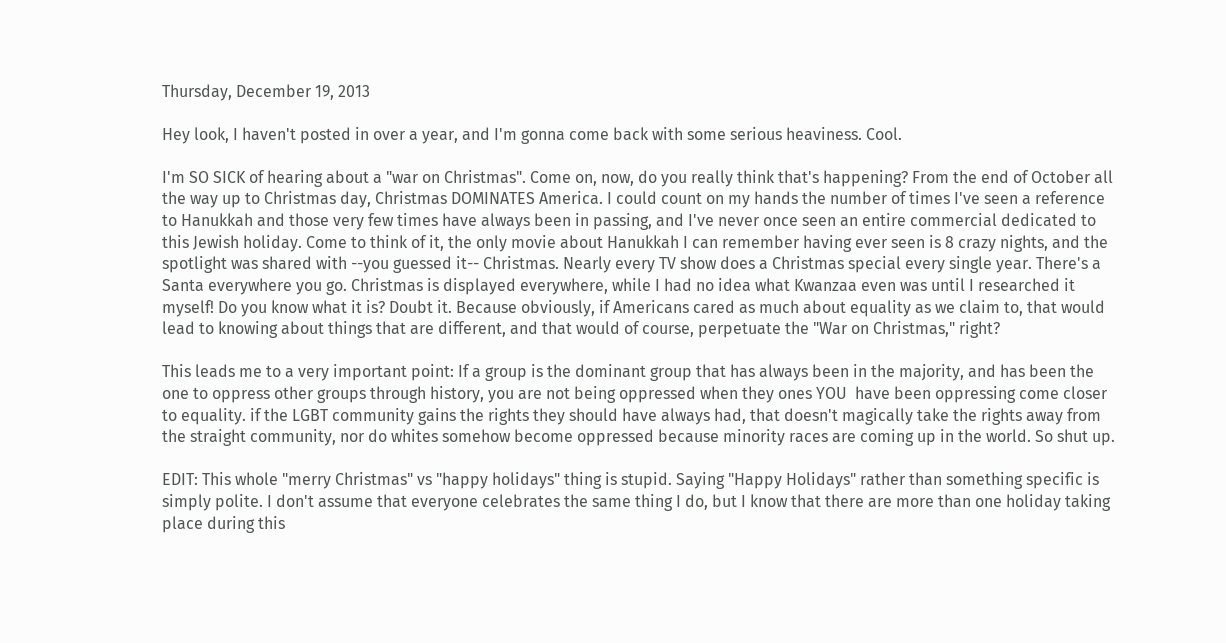Thursday, December 19, 2013

Hey look, I haven't posted in over a year, and I'm gonna come back with some serious heaviness. Cool.

I'm SO SICK of hearing about a "war on Christmas". Come on, now, do you really think that's happening? From the end of October all the way up to Christmas day, Christmas DOMINATES America. I could count on my hands the number of times I've seen a reference to Hanukkah and those very few times have always been in passing, and I've never once seen an entire commercial dedicated to this Jewish holiday. Come to think of it, the only movie about Hanukkah I can remember having ever seen is 8 crazy nights, and the spotlight was shared with --you guessed it-- Christmas. Nearly every TV show does a Christmas special every single year. There's a Santa everywhere you go. Christmas is displayed everywhere, while I had no idea what Kwanzaa even was until I researched it myself! Do you know what it is? Doubt it. Because obviously, if Americans cared as much about equality as we claim to, that would lead to knowing about things that are different, and that would of course, perpetuate the "War on Christmas," right?

This leads me to a very important point: If a group is the dominant group that has always been in the majority, and has been the one to oppress other groups through history, you are not being oppressed when they ones YOU  have been oppressing come closer to equality. if the LGBT community gains the rights they should have always had, that doesn't magically take the rights away from the straight community, nor do whites somehow become oppressed because minority races are coming up in the world. So shut up.

EDIT: This whole "merry Christmas" vs "happy holidays" thing is stupid. Saying "Happy Holidays" rather than something specific is simply polite. I don't assume that everyone celebrates the same thing I do, but I know that there are more than one holiday taking place during this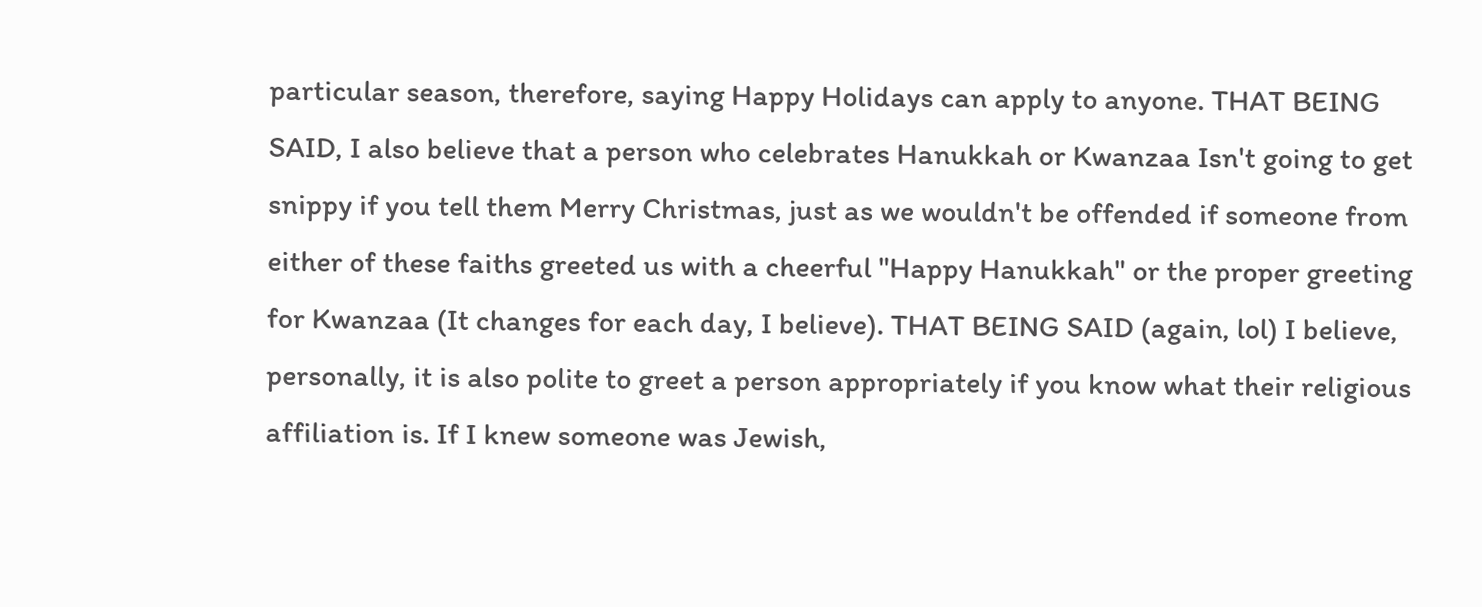particular season, therefore, saying Happy Holidays can apply to anyone. THAT BEING SAID, I also believe that a person who celebrates Hanukkah or Kwanzaa Isn't going to get snippy if you tell them Merry Christmas, just as we wouldn't be offended if someone from either of these faiths greeted us with a cheerful "Happy Hanukkah" or the proper greeting for Kwanzaa (It changes for each day, I believe). THAT BEING SAID (again, lol) I believe, personally, it is also polite to greet a person appropriately if you know what their religious affiliation is. If I knew someone was Jewish,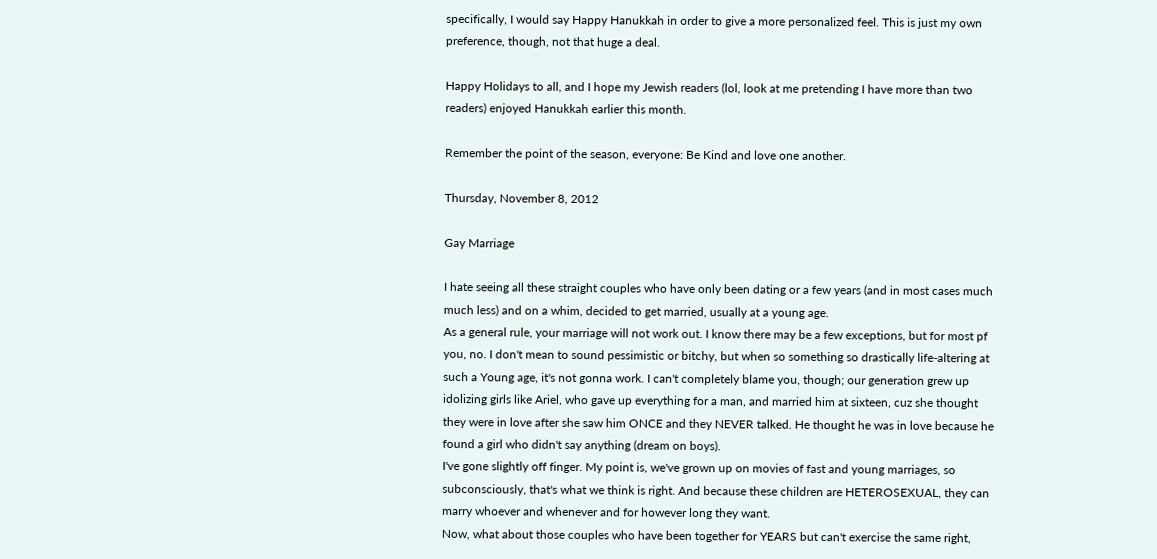specifically, I would say Happy Hanukkah in order to give a more personalized feel. This is just my own preference, though, not that huge a deal.

Happy Holidays to all, and I hope my Jewish readers (lol, look at me pretending I have more than two readers) enjoyed Hanukkah earlier this month.

Remember the point of the season, everyone: Be Kind and love one another.

Thursday, November 8, 2012

Gay Marriage

I hate seeing all these straight couples who have only been dating or a few years (and in most cases much much less) and on a whim, decided to get married, usually at a young age.
As a general rule, your marriage will not work out. I know there may be a few exceptions, but for most pf you, no. I don't mean to sound pessimistic or bitchy, but when so something so drastically life-altering at such a Young age, it's not gonna work. I can't completely blame you, though; our generation grew up idolizing girls like Ariel, who gave up everything for a man, and married him at sixteen, cuz she thought they were in love after she saw him ONCE and they NEVER talked. He thought he was in love because he found a girl who didn't say anything (dream on boys).
I've gone slightly off finger. My point is, we've grown up on movies of fast and young marriages, so subconsciously, that's what we think is right. And because these children are HETEROSEXUAL, they can marry whoever and whenever and for however long they want.
Now, what about those couples who have been together for YEARS but can't exercise the same right,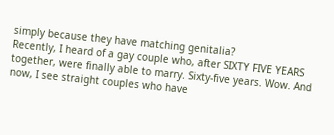simply because they have matching genitalia?
Recently, I heard of a gay couple who, after SIXTY FIVE YEARS together, were finally able to marry. Sixty-five years. Wow. And now, I see straight couples who have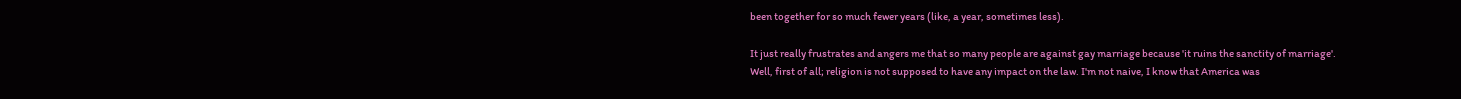been together for so much fewer years (like, a year, sometimes less).

It just really frustrates and angers me that so many people are against gay marriage because 'it ruins the sanctity of marriage'. Well, first of all; religion is not supposed to have any impact on the law. I'm not naive, I know that America was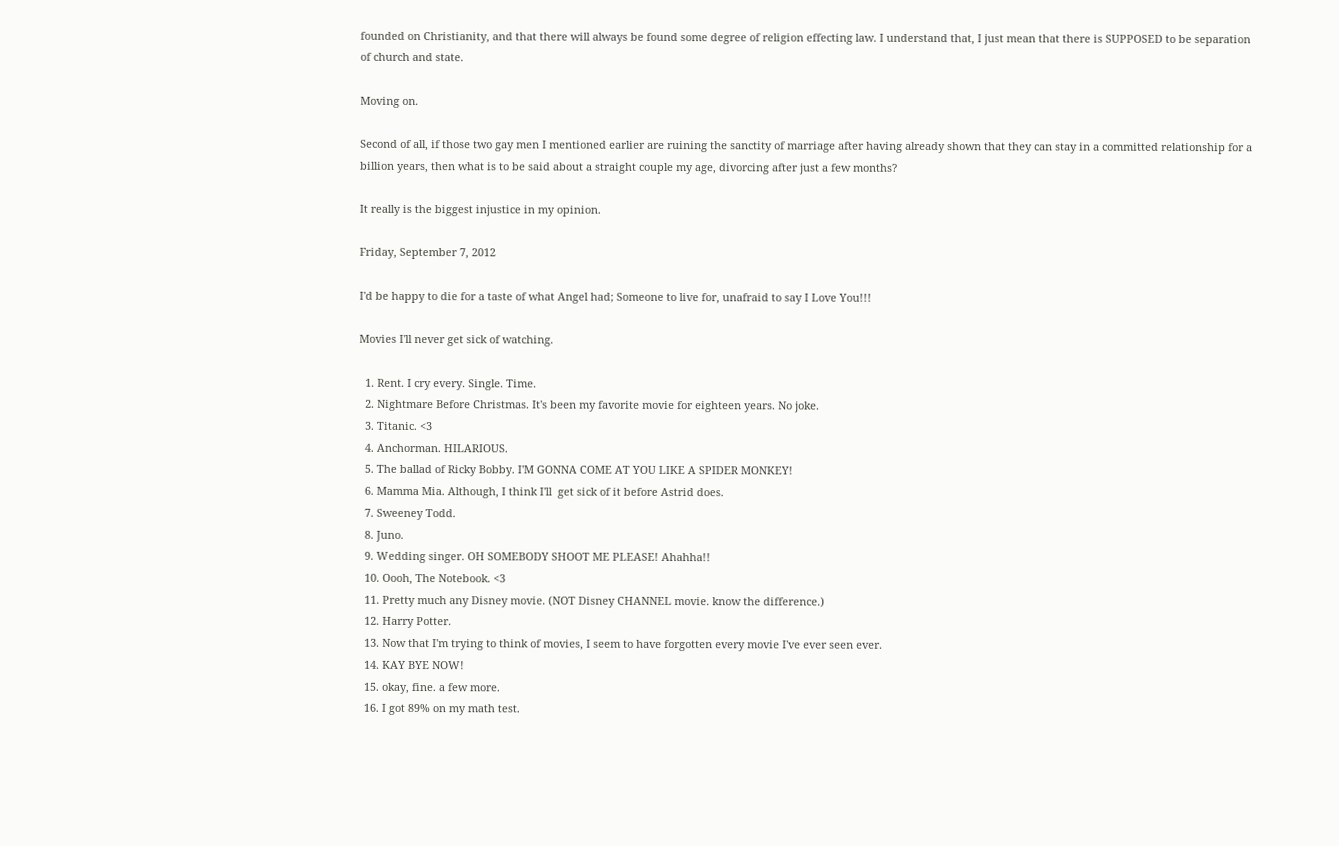founded on Christianity, and that there will always be found some degree of religion effecting law. I understand that, I just mean that there is SUPPOSED to be separation of church and state.

Moving on.

Second of all, if those two gay men I mentioned earlier are ruining the sanctity of marriage after having already shown that they can stay in a committed relationship for a billion years, then what is to be said about a straight couple my age, divorcing after just a few months?

It really is the biggest injustice in my opinion.

Friday, September 7, 2012

I'd be happy to die for a taste of what Angel had; Someone to live for, unafraid to say I Love You!!!

Movies I'll never get sick of watching.

  1. Rent. I cry every. Single. Time.
  2. Nightmare Before Christmas. It's been my favorite movie for eighteen years. No joke.
  3. Titanic. <3
  4. Anchorman. HILARIOUS.
  5. The ballad of Ricky Bobby. I'M GONNA COME AT YOU LIKE A SPIDER MONKEY!
  6. Mamma Mia. Although, I think I'll  get sick of it before Astrid does.
  7. Sweeney Todd.
  8. Juno.
  9. Wedding singer. OH SOMEBODY SHOOT ME PLEASE! Ahahha!!
  10. Oooh, The Notebook. <3
  11. Pretty much any Disney movie. (NOT Disney CHANNEL movie. know the difference.)
  12. Harry Potter.
  13. Now that I'm trying to think of movies, I seem to have forgotten every movie I've ever seen ever.
  14. KAY BYE NOW!
  15. okay, fine. a few more.
  16. I got 89% on my math test.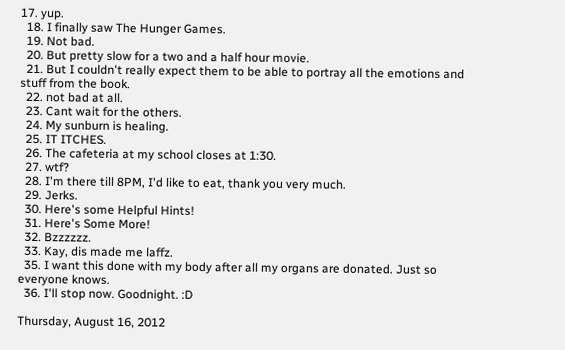17. yup.
  18. I finally saw The Hunger Games.
  19. Not bad.
  20. But pretty slow for a two and a half hour movie.
  21. But I couldn't really expect them to be able to portray all the emotions and stuff from the book.
  22. not bad at all.
  23. Cant wait for the others.
  24. My sunburn is healing.
  25. IT ITCHES.
  26. The cafeteria at my school closes at 1:30.
  27. wtf?
  28. I'm there till 8PM, I'd like to eat, thank you very much.
  29. Jerks.
  30. Here's some Helpful Hints!
  31. Here's Some More!
  32. Bzzzzzz.
  33. Kay, dis made me laffz.
  35. I want this done with my body after all my organs are donated. Just so everyone knows.
  36. I'll stop now. Goodnight. :D

Thursday, August 16, 2012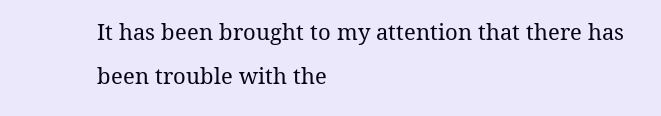It has been brought to my attention that there has been trouble with the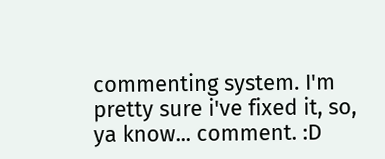commenting system. I'm pretty sure i've fixed it, so, ya know... comment. :D